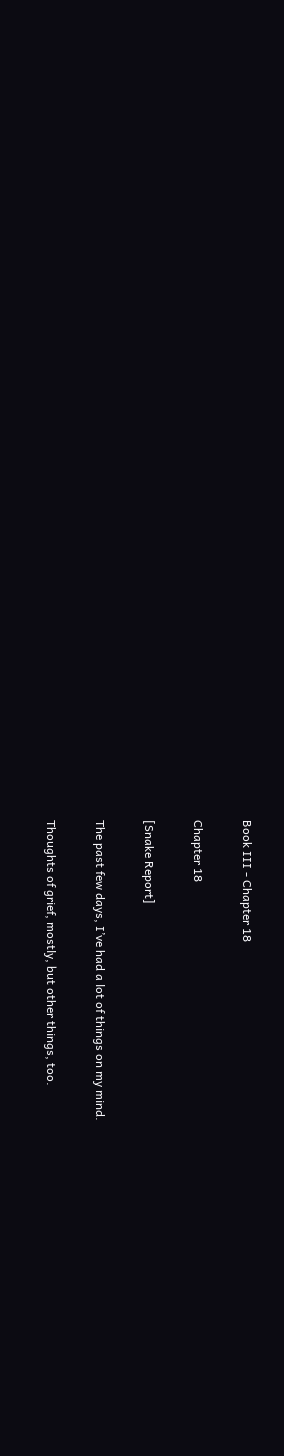Book III - Chapter 18

Chapter 18

[Snake Report]

The past few days, I’ve had a lot of things on my mind.

Thoughts of grief, mostly, but other things, too.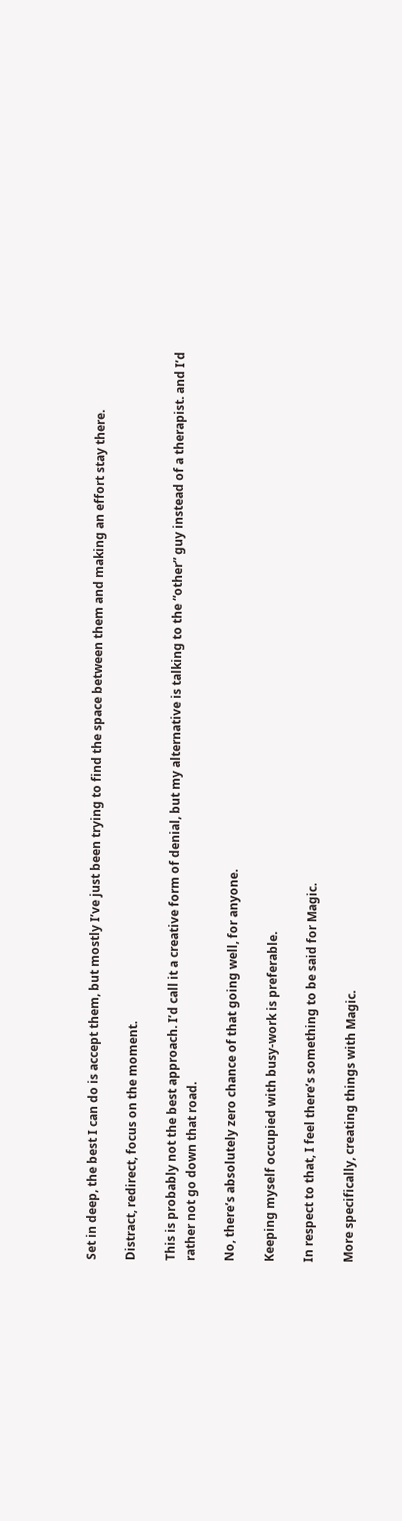Set in deep, the best I can do is accept them, but mostly I’ve just been trying to find the space between them and making an effort stay there.

Distract, redirect, focus on the moment.

This is probably not the best approach. I’d call it a creative form of denial, but my alternative is talking to the “other” guy instead of a therapist. and I’d rather not go down that road.

No, there’s absolutely zero chance of that going well, for anyone.

Keeping myself occupied with busy-work is preferable.

In respect to that, I feel there’s something to be said for Magic.

More specifically, creating things with Magic.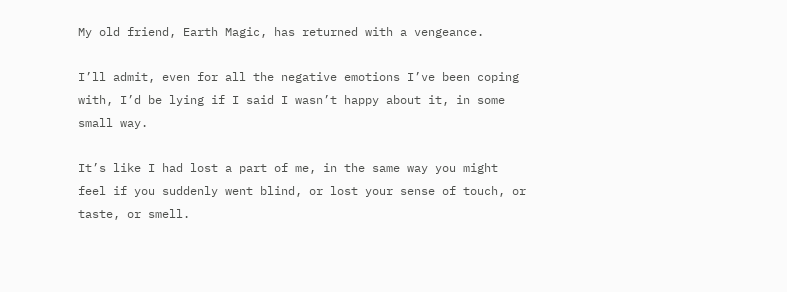My old friend, Earth Magic, has returned with a vengeance.

I’ll admit, even for all the negative emotions I’ve been coping with, I’d be lying if I said I wasn’t happy about it, in some small way.

It’s like I had lost a part of me, in the same way you might feel if you suddenly went blind, or lost your sense of touch, or taste, or smell.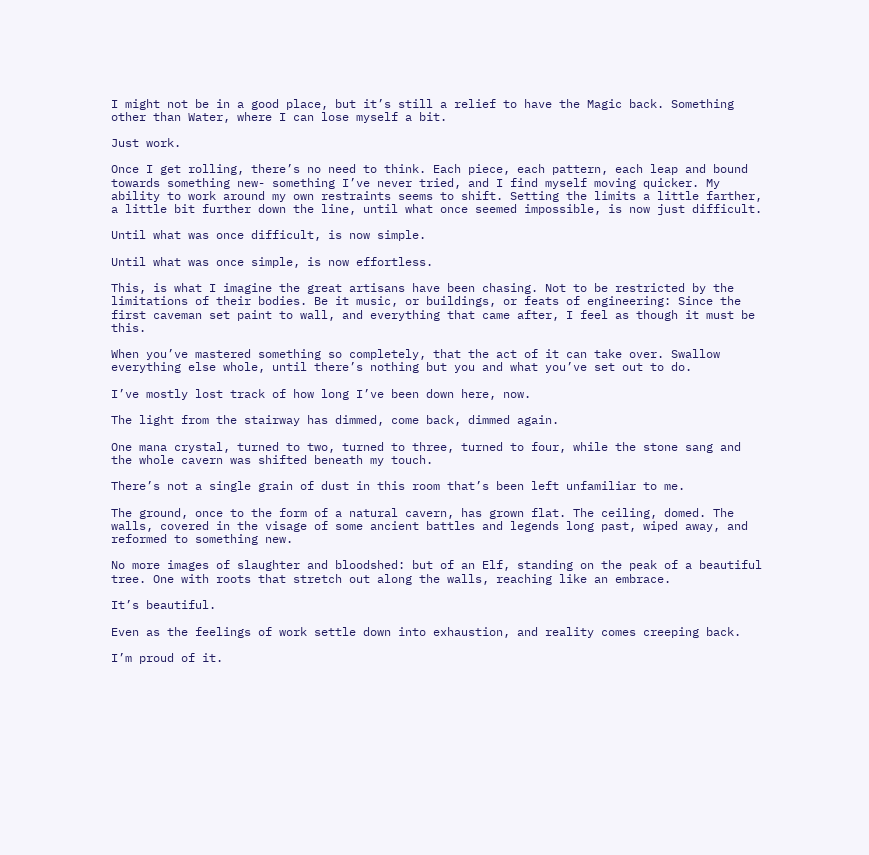I might not be in a good place, but it’s still a relief to have the Magic back. Something other than Water, where I can lose myself a bit.

Just work.

Once I get rolling, there’s no need to think. Each piece, each pattern, each leap and bound towards something new- something I’ve never tried, and I find myself moving quicker. My ability to work around my own restraints seems to shift. Setting the limits a little farther, a little bit further down the line, until what once seemed impossible, is now just difficult.

Until what was once difficult, is now simple.

Until what was once simple, is now effortless.

This, is what I imagine the great artisans have been chasing. Not to be restricted by the limitations of their bodies. Be it music, or buildings, or feats of engineering: Since the first caveman set paint to wall, and everything that came after, I feel as though it must be this.

When you’ve mastered something so completely, that the act of it can take over. Swallow everything else whole, until there’s nothing but you and what you’ve set out to do.

I’ve mostly lost track of how long I’ve been down here, now.

The light from the stairway has dimmed, come back, dimmed again.

One mana crystal, turned to two, turned to three, turned to four, while the stone sang and the whole cavern was shifted beneath my touch.

There’s not a single grain of dust in this room that’s been left unfamiliar to me.

The ground, once to the form of a natural cavern, has grown flat. The ceiling, domed. The walls, covered in the visage of some ancient battles and legends long past, wiped away, and reformed to something new.

No more images of slaughter and bloodshed: but of an Elf, standing on the peak of a beautiful tree. One with roots that stretch out along the walls, reaching like an embrace.

It’s beautiful.

Even as the feelings of work settle down into exhaustion, and reality comes creeping back.

I’m proud of it.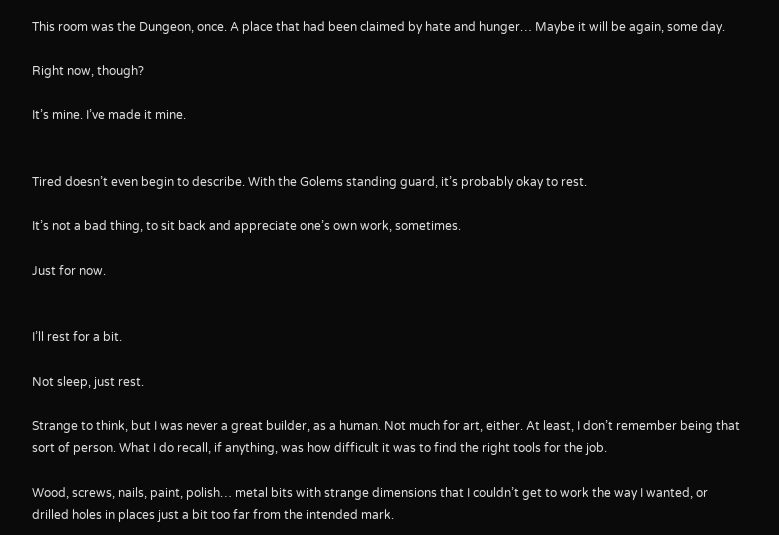This room was the Dungeon, once. A place that had been claimed by hate and hunger… Maybe it will be again, some day.

Right now, though?

It’s mine. I’ve made it mine.


Tired doesn’t even begin to describe. With the Golems standing guard, it’s probably okay to rest.

It’s not a bad thing, to sit back and appreciate one’s own work, sometimes.

Just for now.


I’ll rest for a bit.

Not sleep, just rest.

Strange to think, but I was never a great builder, as a human. Not much for art, either. At least, I don’t remember being that sort of person. What I do recall, if anything, was how difficult it was to find the right tools for the job.

Wood, screws, nails, paint, polish… metal bits with strange dimensions that I couldn’t get to work the way I wanted, or drilled holes in places just a bit too far from the intended mark.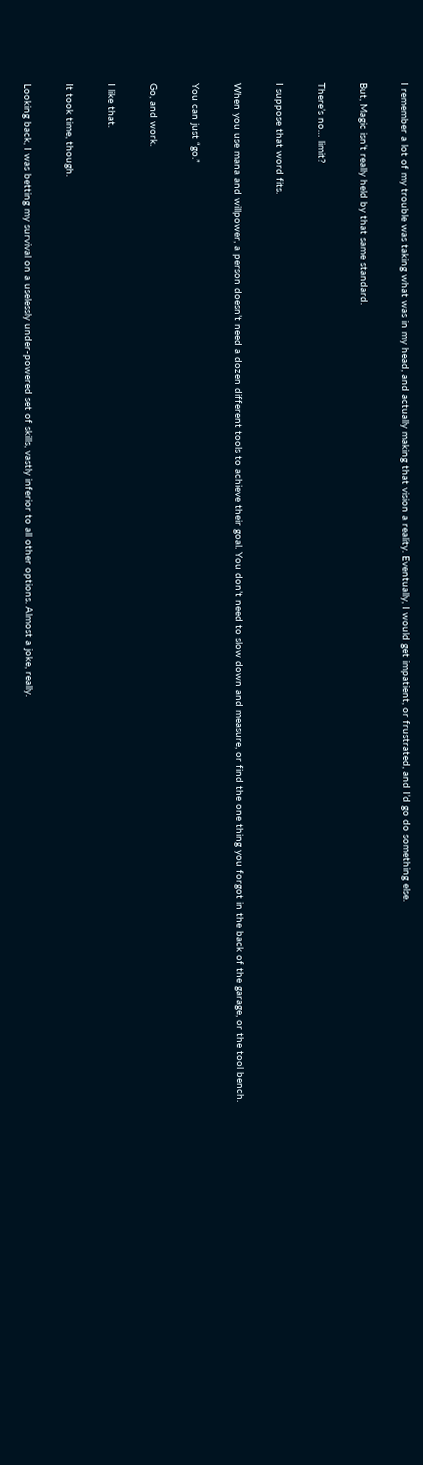I remember a lot of my trouble was taking what was in my head, and actually making that vision a reality. Eventually, I would get impatient, or frustrated, and I’d go do something else.

But, Magic isn’t really held by that same standard.

There’s no… limit?

I suppose that word fits.

When you use mana and willpower, a person doesn’t need a dozen different tools to achieve their goal. You don’t need to slow down and measure, or find the one thing you forgot in the back of the garage, or the tool bench.

You can just “go.”

Go, and work.

I like that.

It took time, though.

Looking back, I was betting my survival on a uselessly under-powered set of skills, vastly inferior to all other options. Almost a joke, really.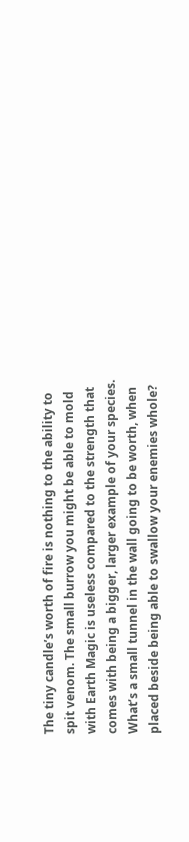The tiny candle’s worth of fire is nothing to the ability to spit venom. The small burrow you might be able to mold with Earth Magic is useless compared to the strength that comes with being a bigger, larger example of your species. What’s a small tunnel in the wall going to be worth, when placed beside being able to swallow your enemies whole?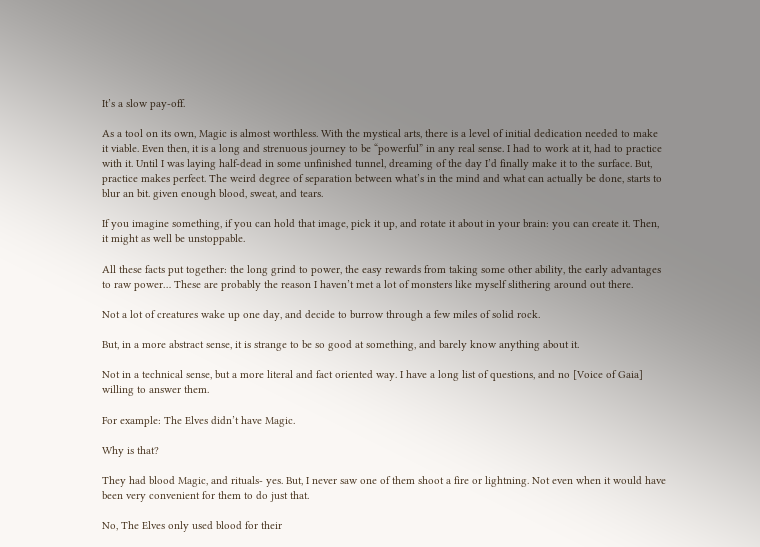It’s a slow pay-off.

As a tool on its own, Magic is almost worthless. With the mystical arts, there is a level of initial dedication needed to make it viable. Even then, it is a long and strenuous journey to be “powerful” in any real sense. I had to work at it, had to practice with it. Until I was laying half-dead in some unfinished tunnel, dreaming of the day I’d finally make it to the surface. But, practice makes perfect. The weird degree of separation between what’s in the mind and what can actually be done, starts to blur an bit. given enough blood, sweat, and tears.

If you imagine something, if you can hold that image, pick it up, and rotate it about in your brain: you can create it. Then, it might as well be unstoppable.

All these facts put together: the long grind to power, the easy rewards from taking some other ability, the early advantages to raw power… These are probably the reason I haven’t met a lot of monsters like myself slithering around out there.

Not a lot of creatures wake up one day, and decide to burrow through a few miles of solid rock.

But, in a more abstract sense, it is strange to be so good at something, and barely know anything about it.

Not in a technical sense, but a more literal and fact oriented way. I have a long list of questions, and no [Voice of Gaia] willing to answer them.

For example: The Elves didn’t have Magic.

Why is that?

They had blood Magic, and rituals- yes. But, I never saw one of them shoot a fire or lightning. Not even when it would have been very convenient for them to do just that.

No, The Elves only used blood for their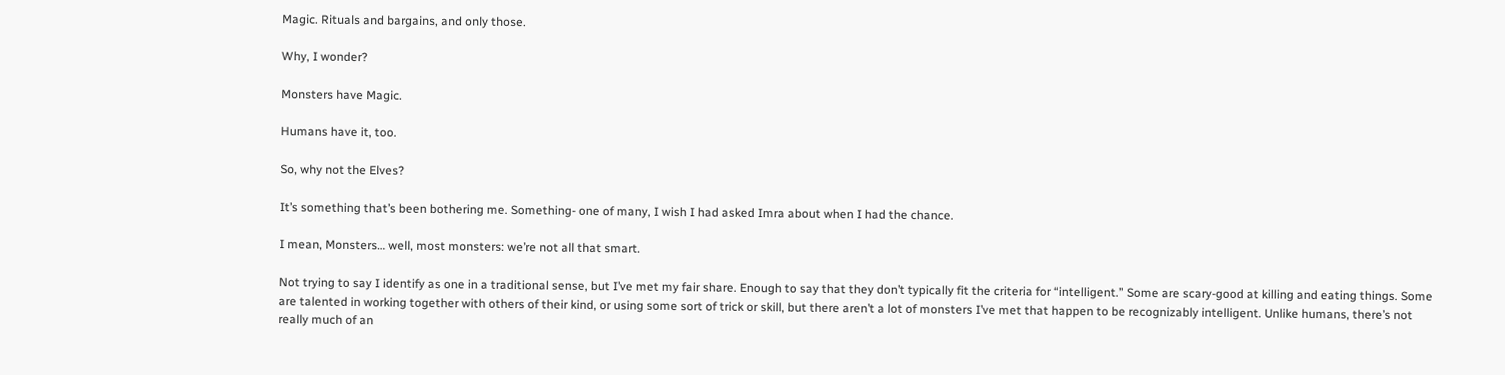Magic. Rituals and bargains, and only those.

Why, I wonder?

Monsters have Magic.

Humans have it, too.

So, why not the Elves?

It’s something that’s been bothering me. Something- one of many, I wish I had asked Imra about when I had the chance.

I mean, Monsters… well, most monsters: we’re not all that smart.

Not trying to say I identify as one in a traditional sense, but I’ve met my fair share. Enough to say that they don’t typically fit the criteria for “intelligent.” Some are scary-good at killing and eating things. Some are talented in working together with others of their kind, or using some sort of trick or skill, but there aren’t a lot of monsters I’ve met that happen to be recognizably intelligent. Unlike humans, there’s not really much of an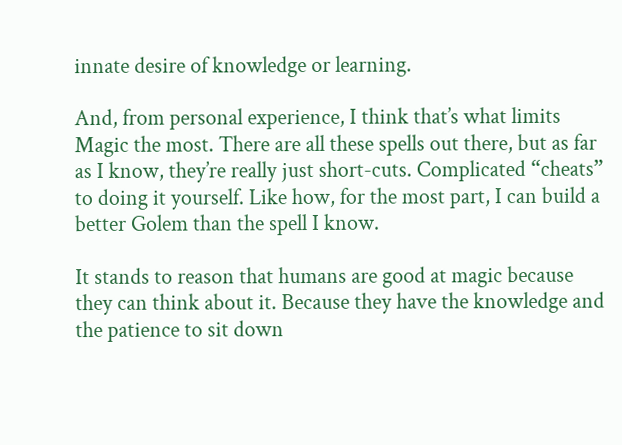innate desire of knowledge or learning.

And, from personal experience, I think that’s what limits Magic the most. There are all these spells out there, but as far as I know, they’re really just short-cuts. Complicated “cheats” to doing it yourself. Like how, for the most part, I can build a better Golem than the spell I know.

It stands to reason that humans are good at magic because they can think about it. Because they have the knowledge and the patience to sit down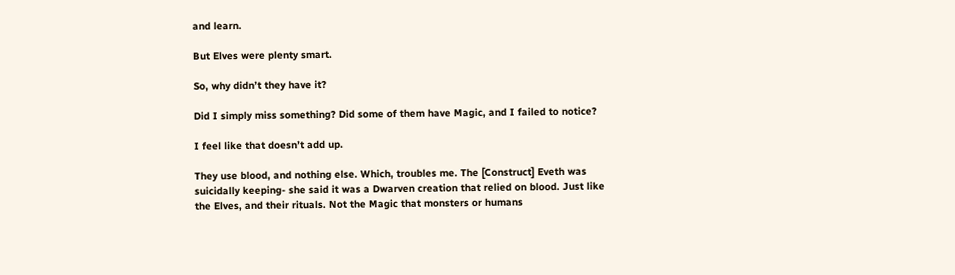and learn.

But Elves were plenty smart.

So, why didn’t they have it?

Did I simply miss something? Did some of them have Magic, and I failed to notice?

I feel like that doesn’t add up.

They use blood, and nothing else. Which, troubles me. The [Construct] Eveth was suicidally keeping- she said it was a Dwarven creation that relied on blood. Just like the Elves, and their rituals. Not the Magic that monsters or humans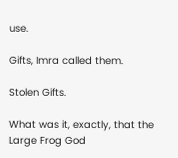use.

Gifts, Imra called them.

Stolen Gifts.

What was it, exactly, that the Large Frog God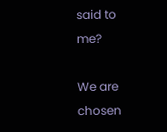said to me?

We are chosen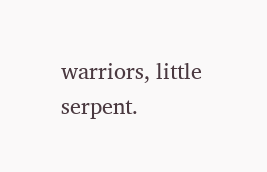warriors, little serpent.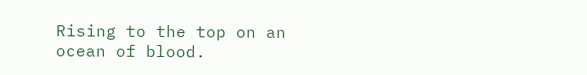Rising to the top on an ocean of blood.